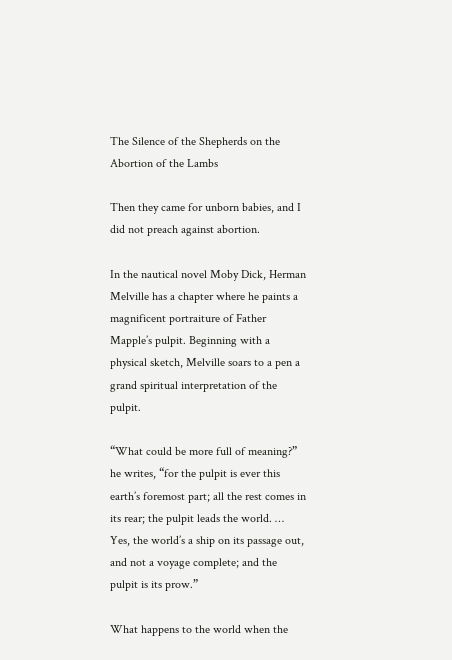The Silence of the Shepherds on the Abortion of the Lambs

Then they came for unborn babies, and I did not preach against abortion.

In the nautical novel Moby Dick, Herman Melville has a chapter where he paints a magnificent portraiture of Father Mapple’s pulpit. Beginning with a physical sketch, Melville soars to a pen a grand spiritual interpretation of the pulpit.

“What could be more full of meaning?” he writes, “for the pulpit is ever this earth’s foremost part; all the rest comes in its rear; the pulpit leads the world. … Yes, the world’s a ship on its passage out, and not a voyage complete; and the pulpit is its prow.”

What happens to the world when the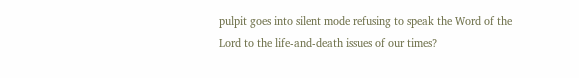pulpit goes into silent mode refusing to speak the Word of the Lord to the life-and-death issues of our times?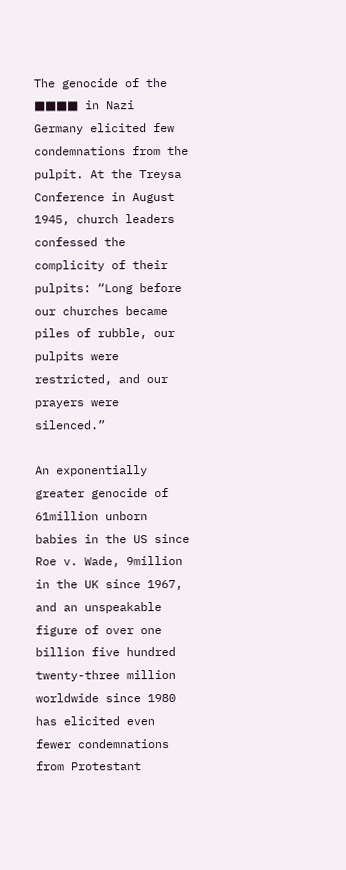The genocide of the ■■■■ in Nazi Germany elicited few condemnations from the pulpit. At the Treysa Conference in August 1945, church leaders confessed the complicity of their pulpits: “Long before our churches became piles of rubble, our pulpits were restricted, and our prayers were silenced.”

An exponentially greater genocide of 61million unborn babies in the US since Roe v. Wade, 9million in the UK since 1967, and an unspeakable figure of over one billion five hundred twenty-three million worldwide since 1980 has elicited even fewer condemnations from Protestant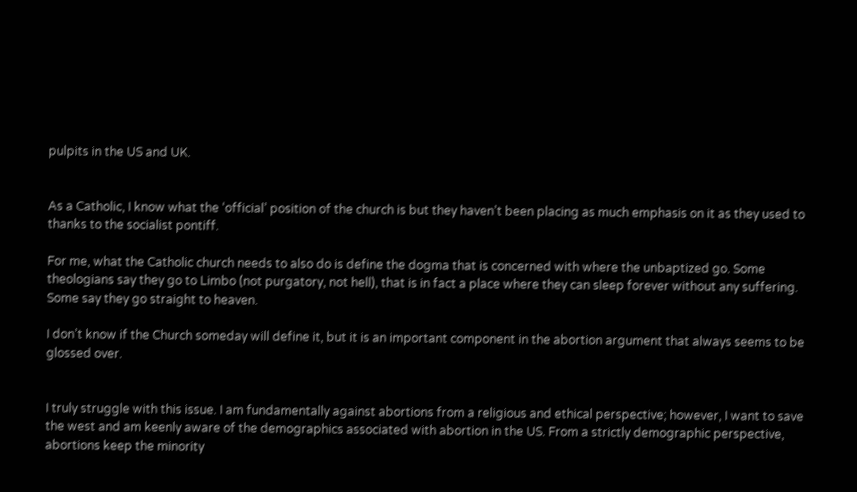pulpits in the US and UK.


As a Catholic, I know what the ‘official’ position of the church is but they haven’t been placing as much emphasis on it as they used to thanks to the socialist pontiff.

For me, what the Catholic church needs to also do is define the dogma that is concerned with where the unbaptized go. Some theologians say they go to Limbo (not purgatory, not hell), that is in fact a place where they can sleep forever without any suffering. Some say they go straight to heaven.

I don’t know if the Church someday will define it, but it is an important component in the abortion argument that always seems to be glossed over.


I truly struggle with this issue. I am fundamentally against abortions from a religious and ethical perspective; however, I want to save the west and am keenly aware of the demographics associated with abortion in the US. From a strictly demographic perspective, abortions keep the minority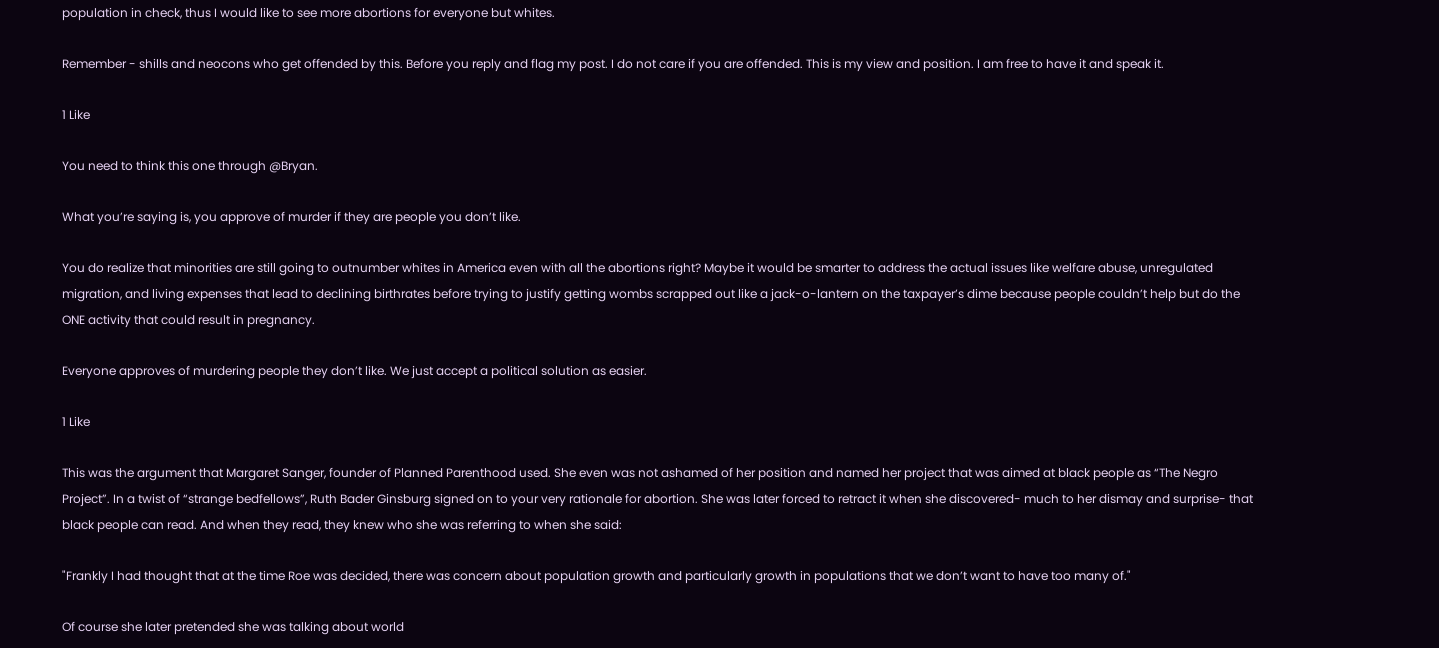population in check, thus I would like to see more abortions for everyone but whites.

Remember - shills and neocons who get offended by this. Before you reply and flag my post. I do not care if you are offended. This is my view and position. I am free to have it and speak it.

1 Like

You need to think this one through @Bryan.

What you’re saying is, you approve of murder if they are people you don’t like.

You do realize that minorities are still going to outnumber whites in America even with all the abortions right? Maybe it would be smarter to address the actual issues like welfare abuse, unregulated migration, and living expenses that lead to declining birthrates before trying to justify getting wombs scrapped out like a jack-o-lantern on the taxpayer’s dime because people couldn’t help but do the ONE activity that could result in pregnancy.

Everyone approves of murdering people they don’t like. We just accept a political solution as easier.

1 Like

This was the argument that Margaret Sanger, founder of Planned Parenthood used. She even was not ashamed of her position and named her project that was aimed at black people as “The Negro Project”. In a twist of “strange bedfellows”, Ruth Bader Ginsburg signed on to your very rationale for abortion. She was later forced to retract it when she discovered- much to her dismay and surprise- that black people can read. And when they read, they knew who she was referring to when she said:

"Frankly I had thought that at the time Roe was decided, there was concern about population growth and particularly growth in populations that we don’t want to have too many of."

Of course she later pretended she was talking about world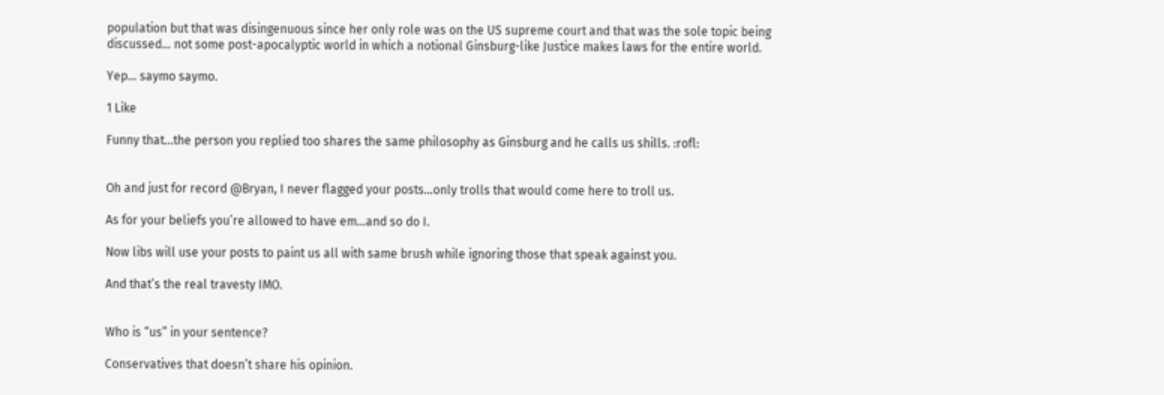population but that was disingenuous since her only role was on the US supreme court and that was the sole topic being discussed… not some post-apocalyptic world in which a notional Ginsburg-like Justice makes laws for the entire world.

Yep… saymo saymo.

1 Like

Funny that…the person you replied too shares the same philosophy as Ginsburg and he calls us shills. :rofl:


Oh and just for record @Bryan, I never flagged your posts…only trolls that would come here to troll us.

As for your beliefs you’re allowed to have em…and so do I.

Now libs will use your posts to paint us all with same brush while ignoring those that speak against you.

And that’s the real travesty IMO.


Who is “us” in your sentence?

Conservatives that doesn’t share his opinion.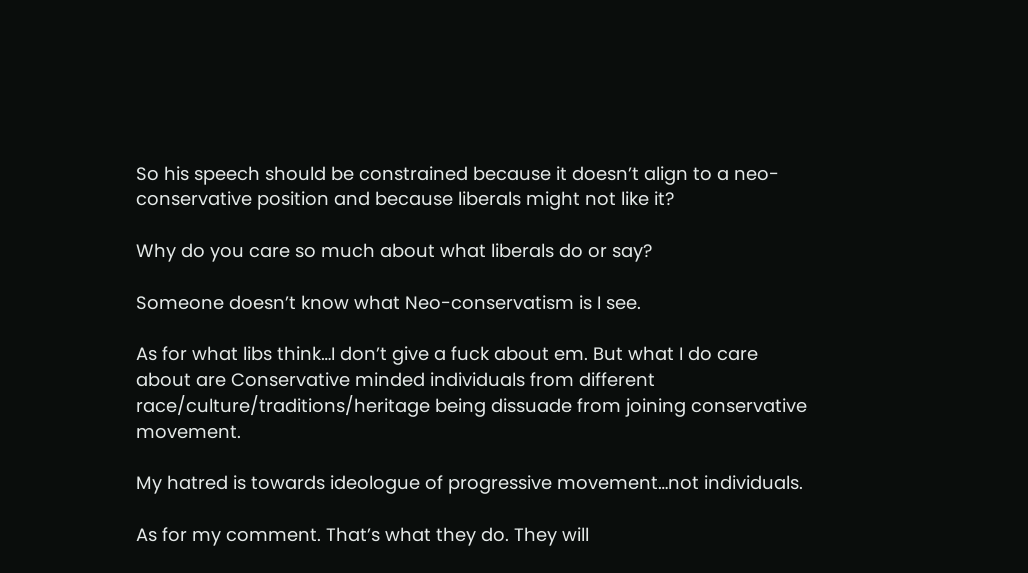So his speech should be constrained because it doesn’t align to a neo-conservative position and because liberals might not like it?

Why do you care so much about what liberals do or say?

Someone doesn’t know what Neo-conservatism is I see.

As for what libs think…I don’t give a fuck about em. But what I do care about are Conservative minded individuals from different race/culture/traditions/heritage being dissuade from joining conservative movement.

My hatred is towards ideologue of progressive movement…not individuals.

As for my comment. That’s what they do. They will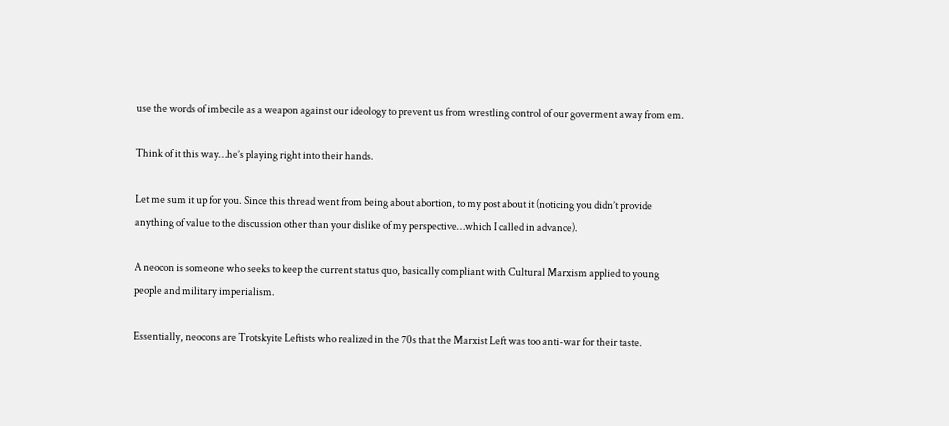use the words of imbecile as a weapon against our ideology to prevent us from wrestling control of our goverment away from em.

Think of it this way…he’s playing right into their hands.

Let me sum it up for you. Since this thread went from being about abortion, to my post about it (noticing you didn’t provide anything of value to the discussion other than your dislike of my perspective…which I called in advance).

A neocon is someone who seeks to keep the current status quo, basically compliant with Cultural Marxism applied to young people and military imperialism.

Essentially, neocons are Trotskyite Leftists who realized in the 70s that the Marxist Left was too anti-war for their taste.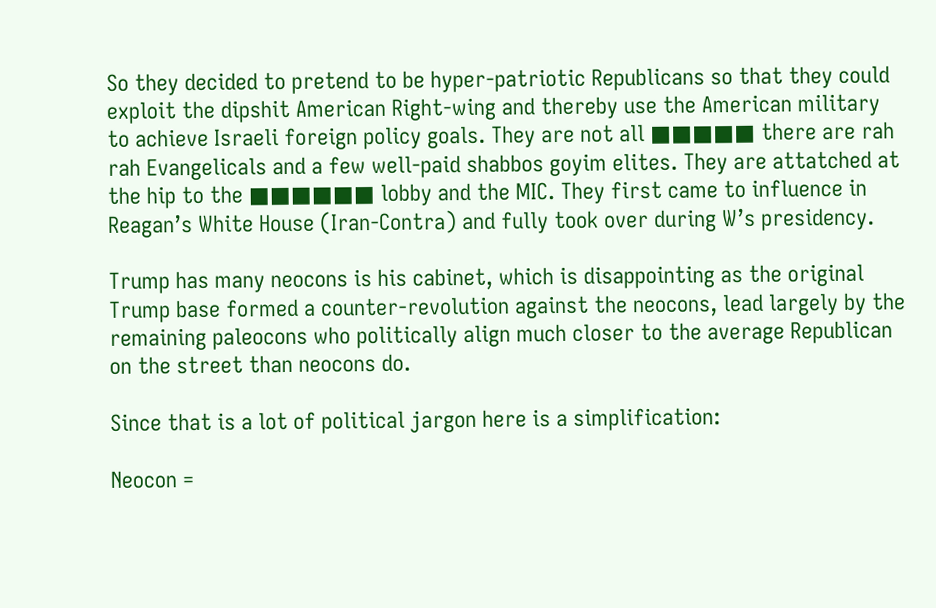So they decided to pretend to be hyper-patriotic Republicans so that they could exploit the dipshit American Right-wing and thereby use the American military to achieve Israeli foreign policy goals. They are not all ■■■■■ there are rah rah Evangelicals and a few well-paid shabbos goyim elites. They are attatched at the hip to the ■■■■■■ lobby and the MIC. They first came to influence in Reagan’s White House (Iran-Contra) and fully took over during W’s presidency.

Trump has many neocons is his cabinet, which is disappointing as the original Trump base formed a counter-revolution against the neocons, lead largely by the remaining paleocons who politically align much closer to the average Republican on the street than neocons do.

Since that is a lot of political jargon here is a simplification:

Neocon =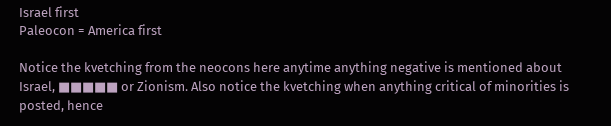Israel first
Paleocon = America first

Notice the kvetching from the neocons here anytime anything negative is mentioned about Israel, ■■■■■ or Zionism. Also notice the kvetching when anything critical of minorities is posted, hence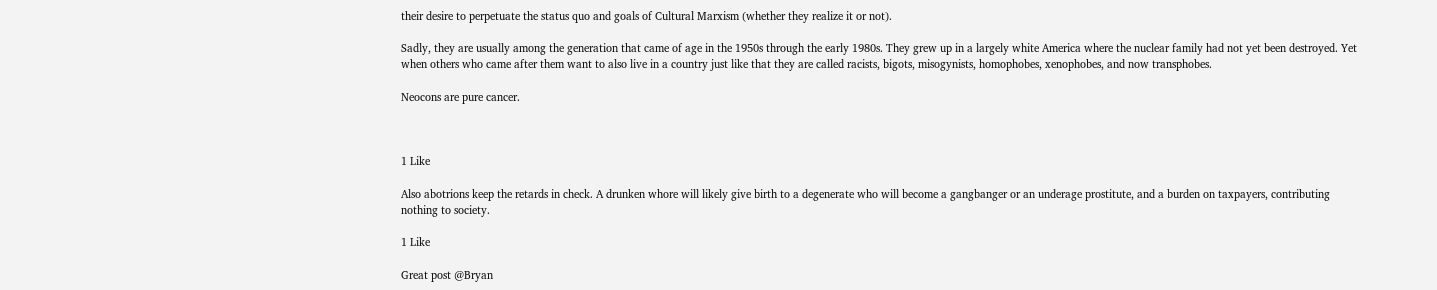their desire to perpetuate the status quo and goals of Cultural Marxism (whether they realize it or not).

Sadly, they are usually among the generation that came of age in the 1950s through the early 1980s. They grew up in a largely white America where the nuclear family had not yet been destroyed. Yet when others who came after them want to also live in a country just like that they are called racists, bigots, misogynists, homophobes, xenophobes, and now transphobes.

Neocons are pure cancer.



1 Like

Also abotrions keep the retards in check. A drunken whore will likely give birth to a degenerate who will become a gangbanger or an underage prostitute, and a burden on taxpayers, contributing nothing to society.

1 Like

Great post @Bryan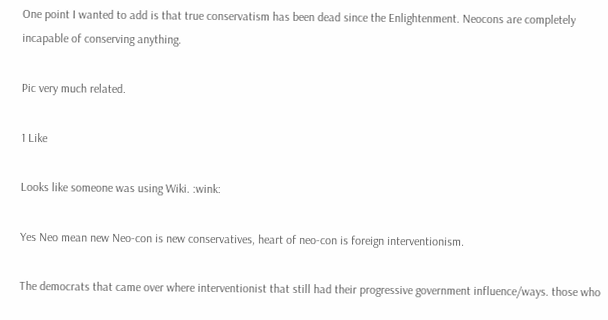One point I wanted to add is that true conservatism has been dead since the Enlightenment. Neocons are completely incapable of conserving anything.

Pic very much related.

1 Like

Looks like someone was using Wiki. :wink:

Yes Neo mean new Neo-con is new conservatives, heart of neo-con is foreign interventionism.

The democrats that came over where interventionist that still had their progressive government influence/ways. those who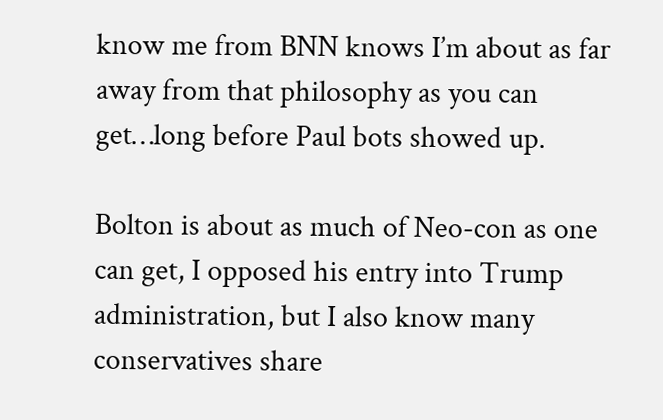know me from BNN knows I’m about as far away from that philosophy as you can get…long before Paul bots showed up.

Bolton is about as much of Neo-con as one can get, I opposed his entry into Trump administration, but I also know many conservatives share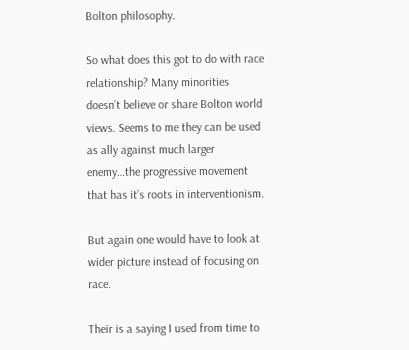Bolton philosophy.

So what does this got to do with race relationship? Many minorities doesn’t believe or share Bolton world views. Seems to me they can be used as ally against much larger enemy…the progressive movement that has it’s roots in interventionism.

But again one would have to look at wider picture instead of focusing on race.

Their is a saying I used from time to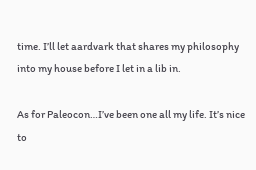time. I’ll let aardvark that shares my philosophy into my house before I let in a lib in.

As for Paleocon…I’ve been one all my life. It’s nice to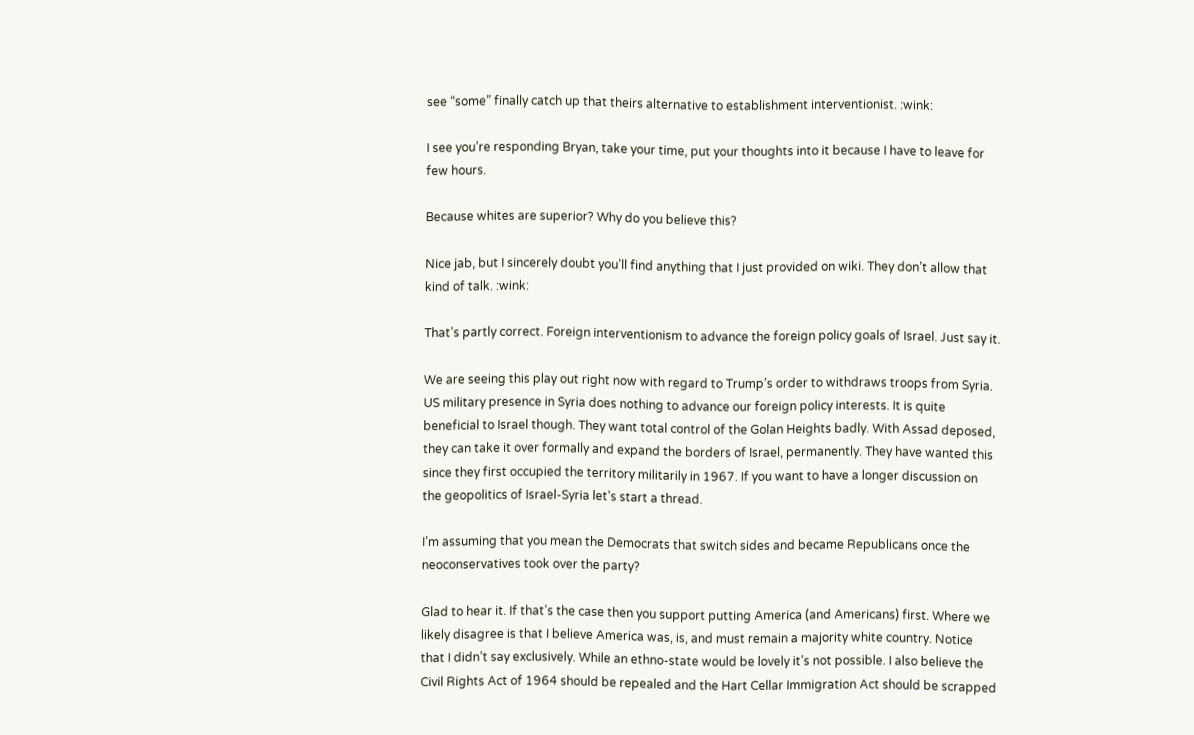see “some” finally catch up that theirs alternative to establishment interventionist. :wink:

I see you’re responding Bryan, take your time, put your thoughts into it because I have to leave for few hours.

Because whites are superior? Why do you believe this?

Nice jab, but I sincerely doubt you’ll find anything that I just provided on wiki. They don’t allow that kind of talk. :wink:

That’s partly correct. Foreign interventionism to advance the foreign policy goals of Israel. Just say it.

We are seeing this play out right now with regard to Trump’s order to withdraws troops from Syria. US military presence in Syria does nothing to advance our foreign policy interests. It is quite beneficial to Israel though. They want total control of the Golan Heights badly. With Assad deposed, they can take it over formally and expand the borders of Israel, permanently. They have wanted this since they first occupied the territory militarily in 1967. If you want to have a longer discussion on the geopolitics of Israel-Syria let’s start a thread.

I’m assuming that you mean the Democrats that switch sides and became Republicans once the neoconservatives took over the party?

Glad to hear it. If that’s the case then you support putting America (and Americans) first. Where we likely disagree is that I believe America was, is, and must remain a majority white country. Notice that I didn’t say exclusively. While an ethno-state would be lovely it’s not possible. I also believe the Civil Rights Act of 1964 should be repealed and the Hart Cellar Immigration Act should be scrapped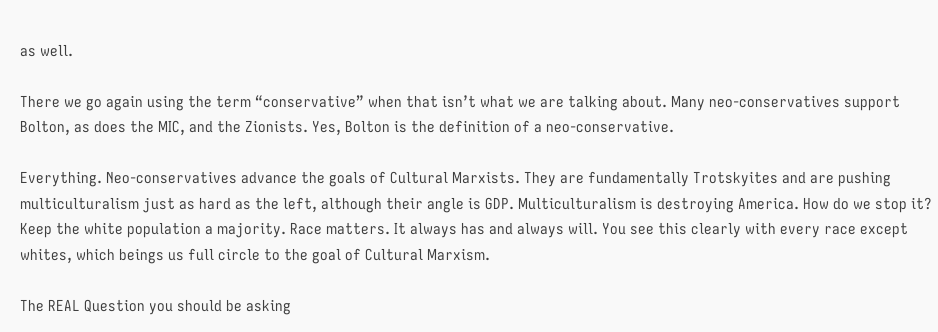as well.

There we go again using the term “conservative” when that isn’t what we are talking about. Many neo-conservatives support Bolton, as does the MIC, and the Zionists. Yes, Bolton is the definition of a neo-conservative.

Everything. Neo-conservatives advance the goals of Cultural Marxists. They are fundamentally Trotskyites and are pushing multiculturalism just as hard as the left, although their angle is GDP. Multiculturalism is destroying America. How do we stop it? Keep the white population a majority. Race matters. It always has and always will. You see this clearly with every race except whites, which beings us full circle to the goal of Cultural Marxism.

The REAL Question you should be asking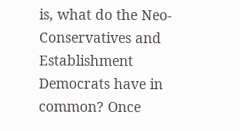is, what do the Neo-Conservatives and Establishment Democrats have in common? Once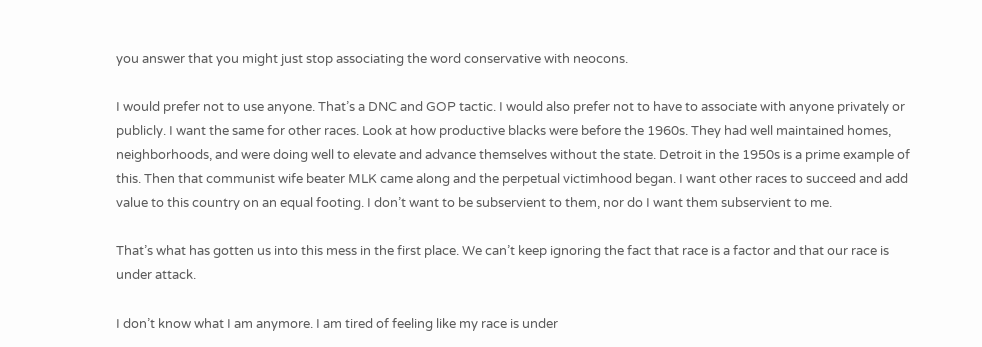you answer that you might just stop associating the word conservative with neocons.

I would prefer not to use anyone. That’s a DNC and GOP tactic. I would also prefer not to have to associate with anyone privately or publicly. I want the same for other races. Look at how productive blacks were before the 1960s. They had well maintained homes, neighborhoods, and were doing well to elevate and advance themselves without the state. Detroit in the 1950s is a prime example of this. Then that communist wife beater MLK came along and the perpetual victimhood began. I want other races to succeed and add value to this country on an equal footing. I don’t want to be subservient to them, nor do I want them subservient to me.

That’s what has gotten us into this mess in the first place. We can’t keep ignoring the fact that race is a factor and that our race is under attack.

I don’t know what I am anymore. I am tired of feeling like my race is under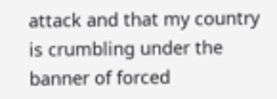attack and that my country is crumbling under the banner of forced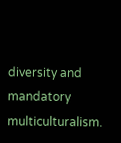diversity and mandatory multiculturalism.